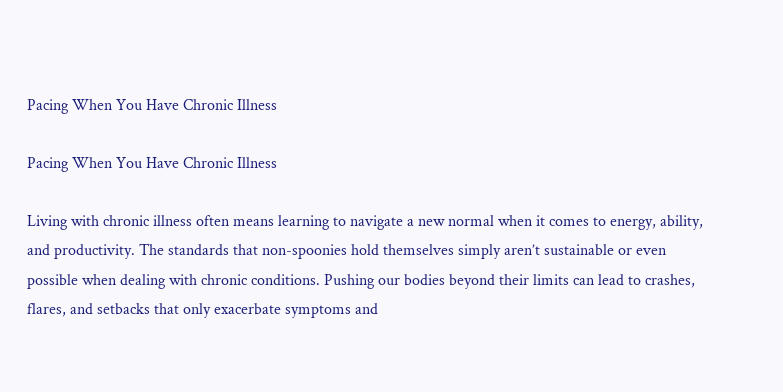Pacing When You Have Chronic Illness

Pacing When You Have Chronic Illness

Living with chronic illness often means learning to navigate a new normal when it comes to energy, ability, and productivity. The standards that non-spoonies hold themselves simply aren’t sustainable or even possible when dealing with chronic conditions. Pushing our bodies beyond their limits can lead to crashes, flares, and setbacks that only exacerbate symptoms and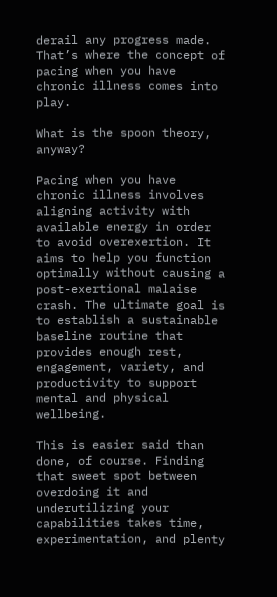derail any progress made. That’s where the concept of pacing when you have chronic illness comes into play.

What is the spoon theory, anyway?

Pacing when you have chronic illness involves aligning activity with available energy in order to avoid overexertion. It aims to help you function optimally without causing a post-exertional malaise crash. The ultimate goal is to establish a sustainable baseline routine that provides enough rest, engagement, variety, and productivity to support mental and physical wellbeing.

This is easier said than done, of course. Finding that sweet spot between overdoing it and underutilizing your capabilities takes time, experimentation, and plenty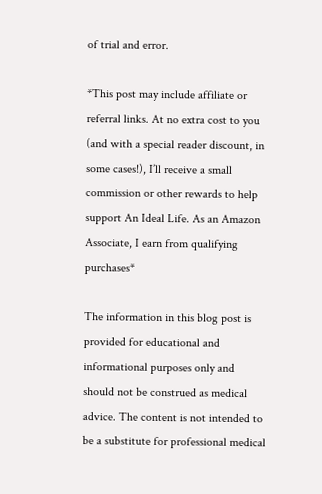of trial and error.

*This post may include affiliate or referral links. At no extra cost to you (and with a special reader discount, in some cases!), I’ll receive a small commission or other rewards to help support An Ideal Life. As an Amazon Associate, I earn from qualifying purchases*

The information in this blog post is provided for educational and informational purposes only and should not be construed as medical advice. The content is not intended to be a substitute for professional medical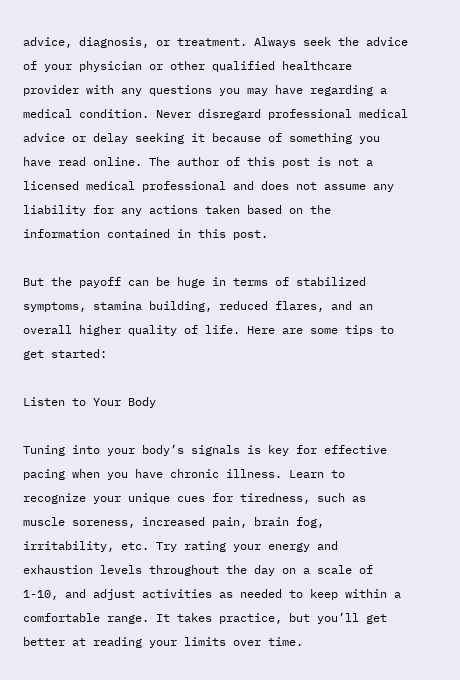advice, diagnosis, or treatment. Always seek the advice of your physician or other qualified healthcare provider with any questions you may have regarding a medical condition. Never disregard professional medical advice or delay seeking it because of something you have read online. The author of this post is not a licensed medical professional and does not assume any liability for any actions taken based on the information contained in this post.

But the payoff can be huge in terms of stabilized symptoms, stamina building, reduced flares, and an overall higher quality of life. Here are some tips to get started:

Listen to Your Body

Tuning into your body’s signals is key for effective pacing when you have chronic illness. Learn to recognize your unique cues for tiredness, such as muscle soreness, increased pain, brain fog, irritability, etc. Try rating your energy and exhaustion levels throughout the day on a scale of 1-10, and adjust activities as needed to keep within a comfortable range. It takes practice, but you’ll get better at reading your limits over time.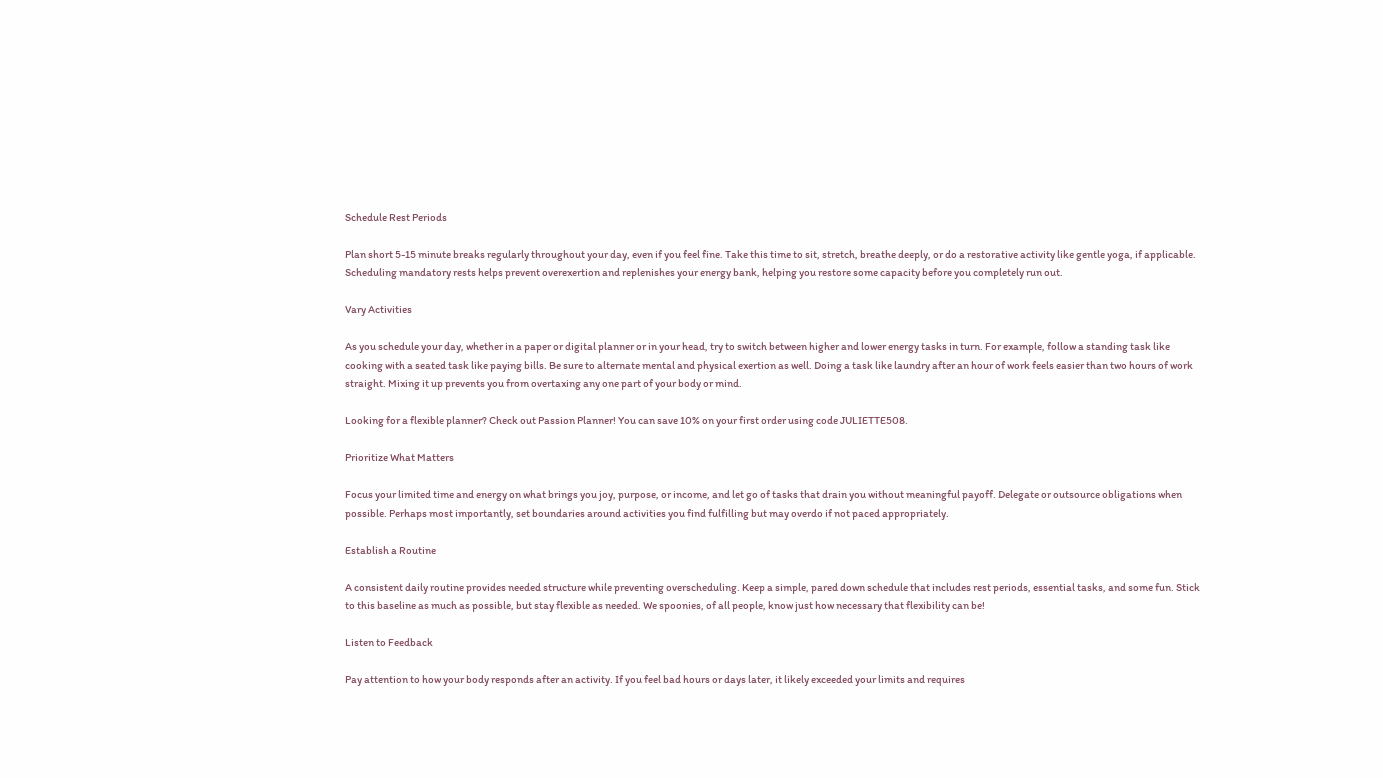Schedule Rest Periods

Plan short 5-15 minute breaks regularly throughout your day, even if you feel fine. Take this time to sit, stretch, breathe deeply, or do a restorative activity like gentle yoga, if applicable. Scheduling mandatory rests helps prevent overexertion and replenishes your energy bank, helping you restore some capacity before you completely run out.

Vary Activities

As you schedule your day, whether in a paper or digital planner or in your head, try to switch between higher and lower energy tasks in turn. For example, follow a standing task like cooking with a seated task like paying bills. Be sure to alternate mental and physical exertion as well. Doing a task like laundry after an hour of work feels easier than two hours of work straight. Mixing it up prevents you from overtaxing any one part of your body or mind.

Looking for a flexible planner? Check out Passion Planner! You can save 10% on your first order using code JULIETTE508.

Prioritize What Matters

Focus your limited time and energy on what brings you joy, purpose, or income, and let go of tasks that drain you without meaningful payoff. Delegate or outsource obligations when possible. Perhaps most importantly, set boundaries around activities you find fulfilling but may overdo if not paced appropriately.

Establish a Routine

A consistent daily routine provides needed structure while preventing overscheduling. Keep a simple, pared down schedule that includes rest periods, essential tasks, and some fun. Stick to this baseline as much as possible, but stay flexible as needed. We spoonies, of all people, know just how necessary that flexibility can be!

Listen to Feedback

Pay attention to how your body responds after an activity. If you feel bad hours or days later, it likely exceeded your limits and requires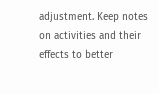adjustment. Keep notes on activities and their effects to better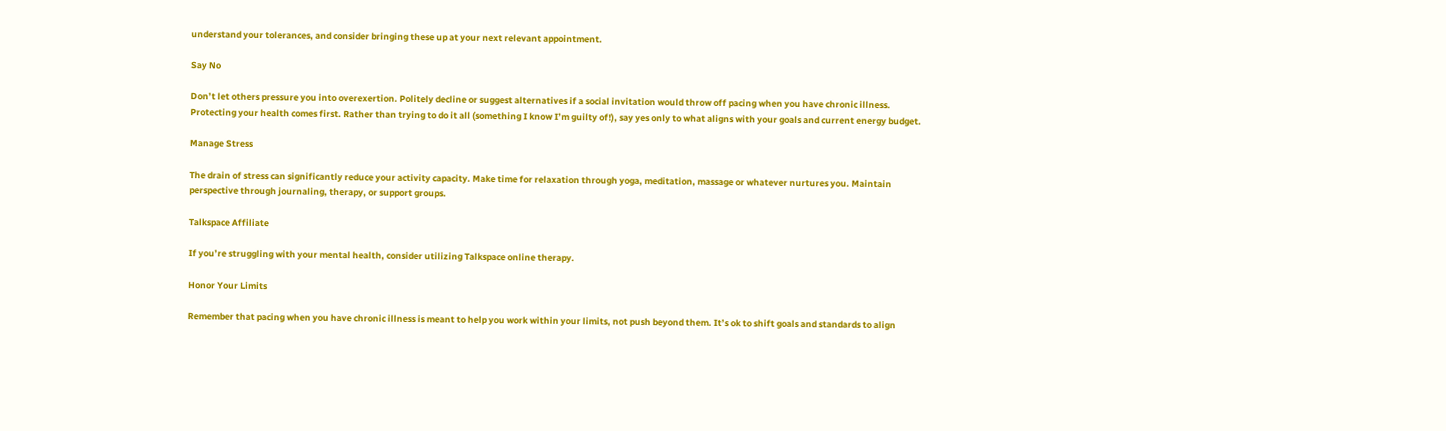understand your tolerances, and consider bringing these up at your next relevant appointment.

Say No

Don’t let others pressure you into overexertion. Politely decline or suggest alternatives if a social invitation would throw off pacing when you have chronic illness. Protecting your health comes first. Rather than trying to do it all (something I know I’m guilty of!), say yes only to what aligns with your goals and current energy budget.

Manage Stress

The drain of stress can significantly reduce your activity capacity. Make time for relaxation through yoga, meditation, massage or whatever nurtures you. Maintain perspective through journaling, therapy, or support groups.

Talkspace Affiliate

If you’re struggling with your mental health, consider utilizing Talkspace online therapy.

Honor Your Limits

Remember that pacing when you have chronic illness is meant to help you work within your limits, not push beyond them. It’s ok to shift goals and standards to align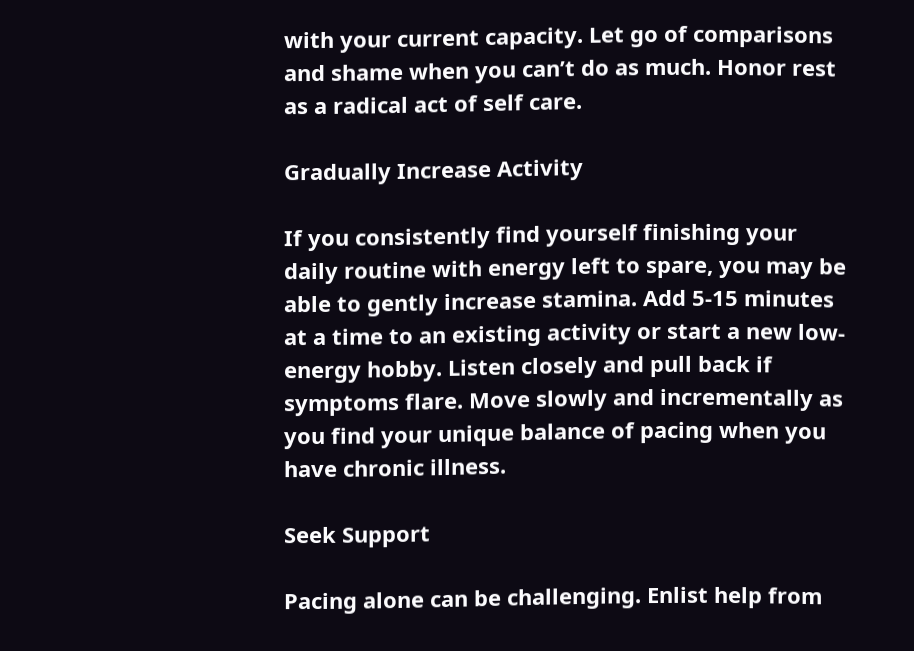with your current capacity. Let go of comparisons and shame when you can’t do as much. Honor rest as a radical act of self care.

Gradually Increase Activity

If you consistently find yourself finishing your daily routine with energy left to spare, you may be able to gently increase stamina. Add 5-15 minutes at a time to an existing activity or start a new low-energy hobby. Listen closely and pull back if symptoms flare. Move slowly and incrementally as you find your unique balance of pacing when you have chronic illness.

Seek Support

Pacing alone can be challenging. Enlist help from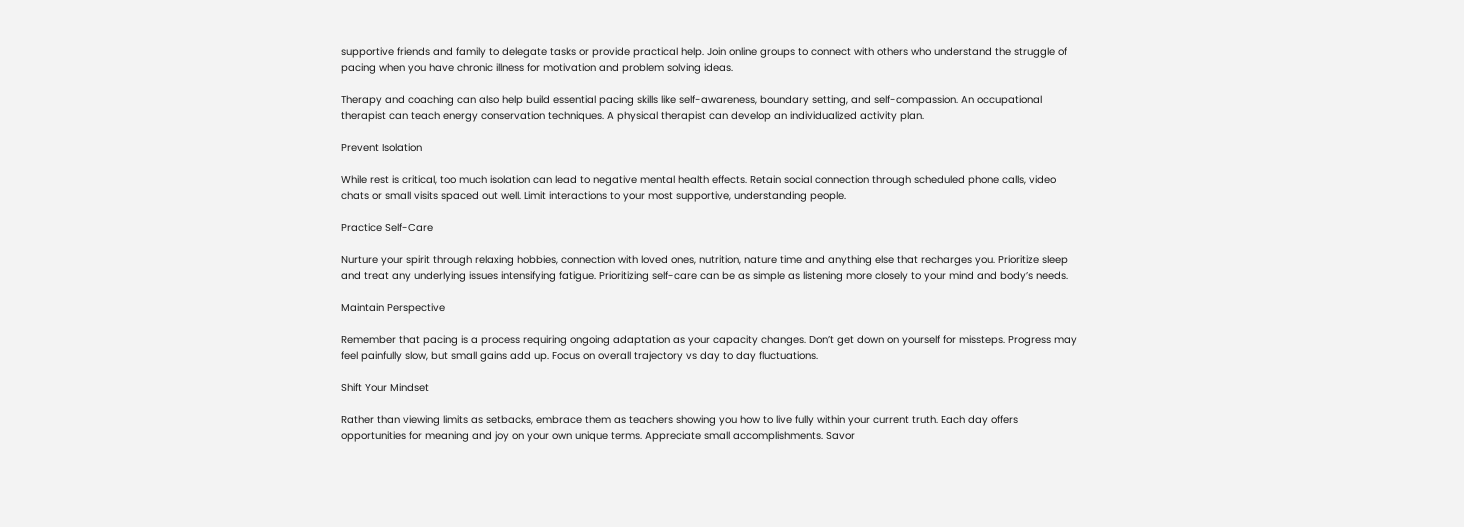supportive friends and family to delegate tasks or provide practical help. Join online groups to connect with others who understand the struggle of pacing when you have chronic illness for motivation and problem solving ideas.

Therapy and coaching can also help build essential pacing skills like self-awareness, boundary setting, and self-compassion. An occupational therapist can teach energy conservation techniques. A physical therapist can develop an individualized activity plan.

Prevent Isolation

While rest is critical, too much isolation can lead to negative mental health effects. Retain social connection through scheduled phone calls, video chats or small visits spaced out well. Limit interactions to your most supportive, understanding people.

Practice Self-Care

Nurture your spirit through relaxing hobbies, connection with loved ones, nutrition, nature time and anything else that recharges you. Prioritize sleep and treat any underlying issues intensifying fatigue. Prioritizing self-care can be as simple as listening more closely to your mind and body’s needs.

Maintain Perspective

Remember that pacing is a process requiring ongoing adaptation as your capacity changes. Don’t get down on yourself for missteps. Progress may feel painfully slow, but small gains add up. Focus on overall trajectory vs day to day fluctuations.

Shift Your Mindset

Rather than viewing limits as setbacks, embrace them as teachers showing you how to live fully within your current truth. Each day offers opportunities for meaning and joy on your own unique terms. Appreciate small accomplishments. Savor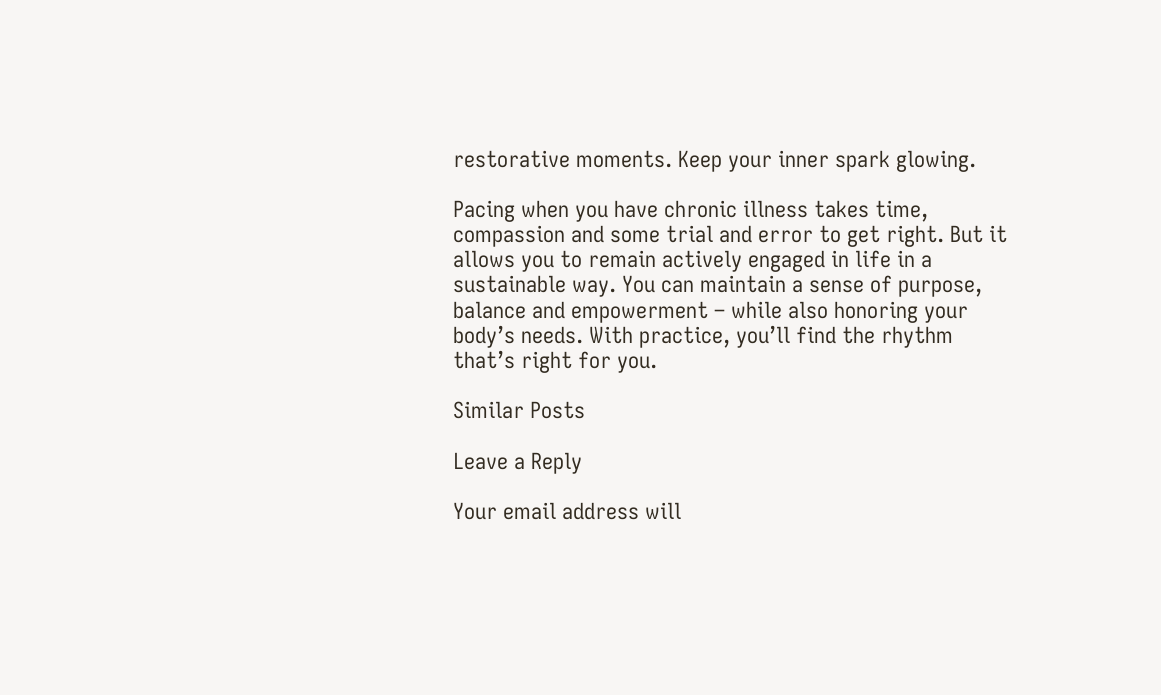restorative moments. Keep your inner spark glowing.

Pacing when you have chronic illness takes time, compassion and some trial and error to get right. But it allows you to remain actively engaged in life in a sustainable way. You can maintain a sense of purpose, balance and empowerment – while also honoring your body’s needs. With practice, you’ll find the rhythm that’s right for you.

Similar Posts

Leave a Reply

Your email address will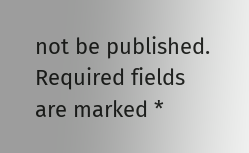not be published. Required fields are marked *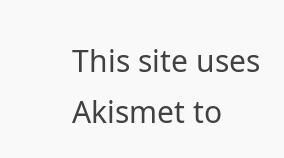This site uses Akismet to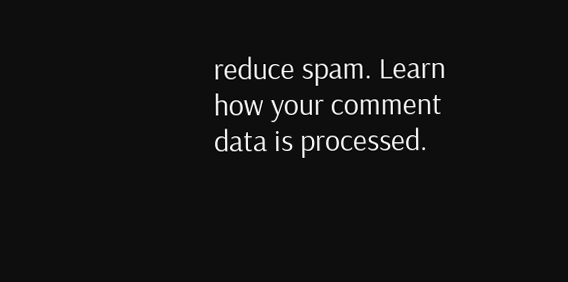reduce spam. Learn how your comment data is processed.